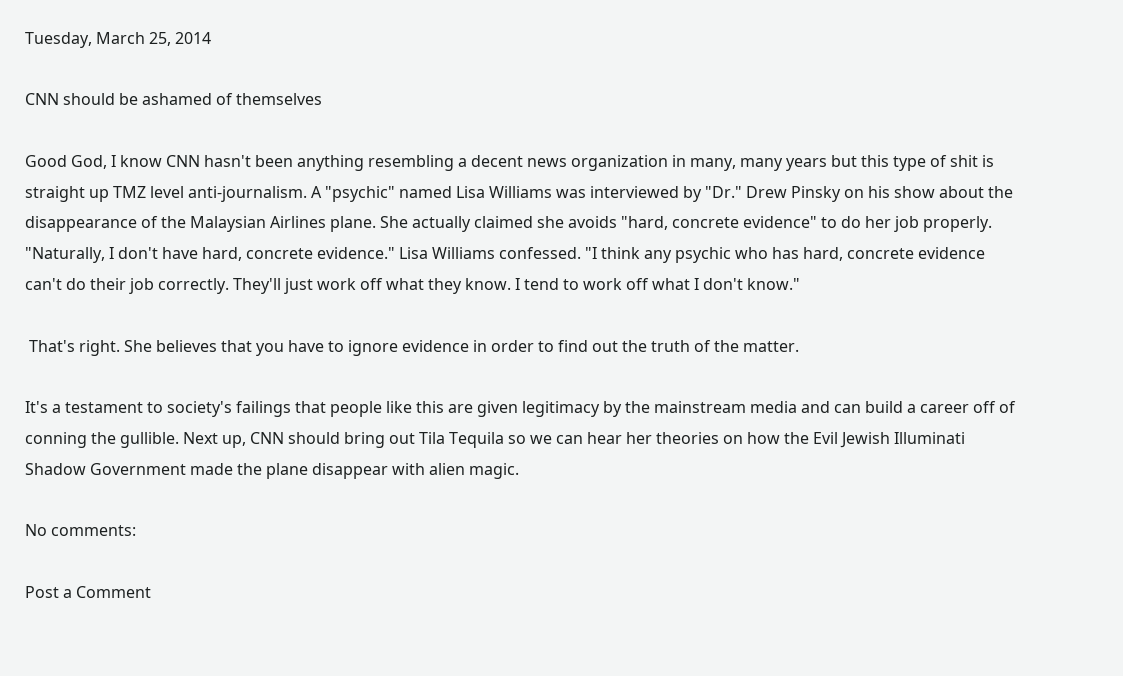Tuesday, March 25, 2014

CNN should be ashamed of themselves

Good God, I know CNN hasn't been anything resembling a decent news organization in many, many years but this type of shit is straight up TMZ level anti-journalism. A "psychic" named Lisa Williams was interviewed by "Dr." Drew Pinsky on his show about the disappearance of the Malaysian Airlines plane. She actually claimed she avoids "hard, concrete evidence" to do her job properly.
"Naturally, I don't have hard, concrete evidence." Lisa Williams confessed. "I think any psychic who has hard, concrete evidence can't do their job correctly. They'll just work off what they know. I tend to work off what I don't know."

 That's right. She believes that you have to ignore evidence in order to find out the truth of the matter.

It's a testament to society's failings that people like this are given legitimacy by the mainstream media and can build a career off of conning the gullible. Next up, CNN should bring out Tila Tequila so we can hear her theories on how the Evil Jewish Illuminati Shadow Government made the plane disappear with alien magic.

No comments:

Post a Comment